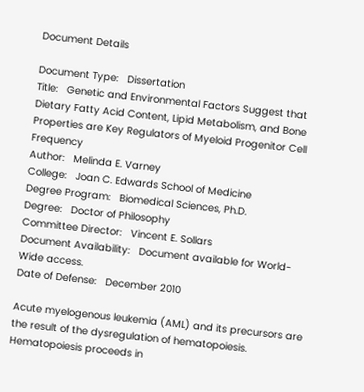Document Details

Document Type:   Dissertation
Title:   Genetic and Environmental Factors Suggest that Dietary Fatty Acid Content, Lipid Metabolism, and Bone Properties are Key Regulators of Myeloid Progenitor Cell Frequency
Author:   Melinda E. Varney
College:   Joan C. Edwards School of Medicine
Degree Program:   Biomedical Sciences, Ph.D.
Degree:   Doctor of Philosophy
Committee Director:   Vincent E. Sollars
Document Availability:   Document available for World-Wide access.
Date of Defense:   December 2010

Acute myelogenous leukemia (AML) and its precursors are the result of the dysregulation of hematopoiesis. Hematopoiesis proceeds in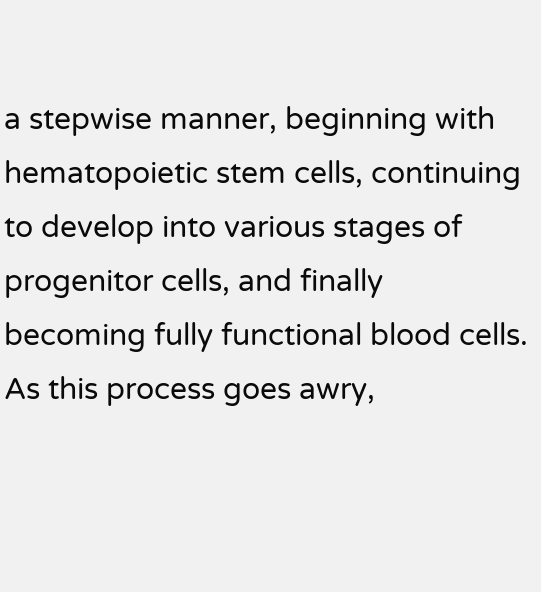a stepwise manner, beginning with hematopoietic stem cells, continuing to develop into various stages of progenitor cells, and finally becoming fully functional blood cells. As this process goes awry,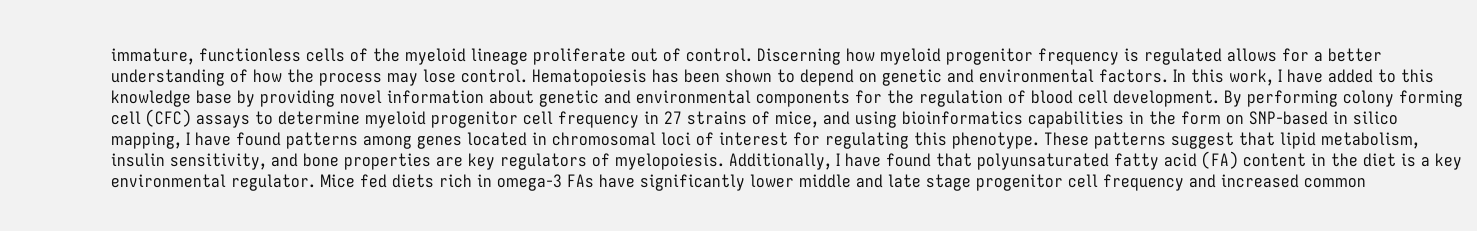immature, functionless cells of the myeloid lineage proliferate out of control. Discerning how myeloid progenitor frequency is regulated allows for a better understanding of how the process may lose control. Hematopoiesis has been shown to depend on genetic and environmental factors. In this work, I have added to this knowledge base by providing novel information about genetic and environmental components for the regulation of blood cell development. By performing colony forming cell (CFC) assays to determine myeloid progenitor cell frequency in 27 strains of mice, and using bioinformatics capabilities in the form on SNP-based in silico mapping, I have found patterns among genes located in chromosomal loci of interest for regulating this phenotype. These patterns suggest that lipid metabolism, insulin sensitivity, and bone properties are key regulators of myelopoiesis. Additionally, I have found that polyunsaturated fatty acid (FA) content in the diet is a key environmental regulator. Mice fed diets rich in omega-3 FAs have significantly lower middle and late stage progenitor cell frequency and increased common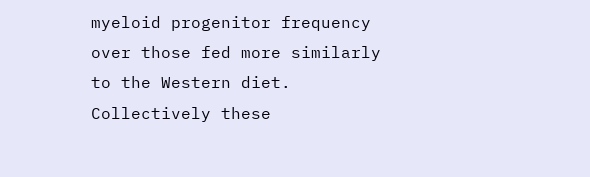myeloid progenitor frequency over those fed more similarly to the Western diet. Collectively these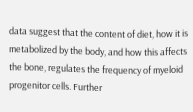data suggest that the content of diet, how it is metabolized by the body, and how this affects the bone, regulates the frequency of myeloid progenitor cells. Further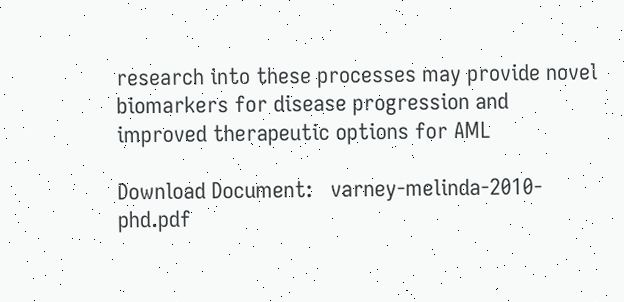research into these processes may provide novel biomarkers for disease progression and improved therapeutic options for AML

Download Document:   varney-melinda-2010-phd.pdf